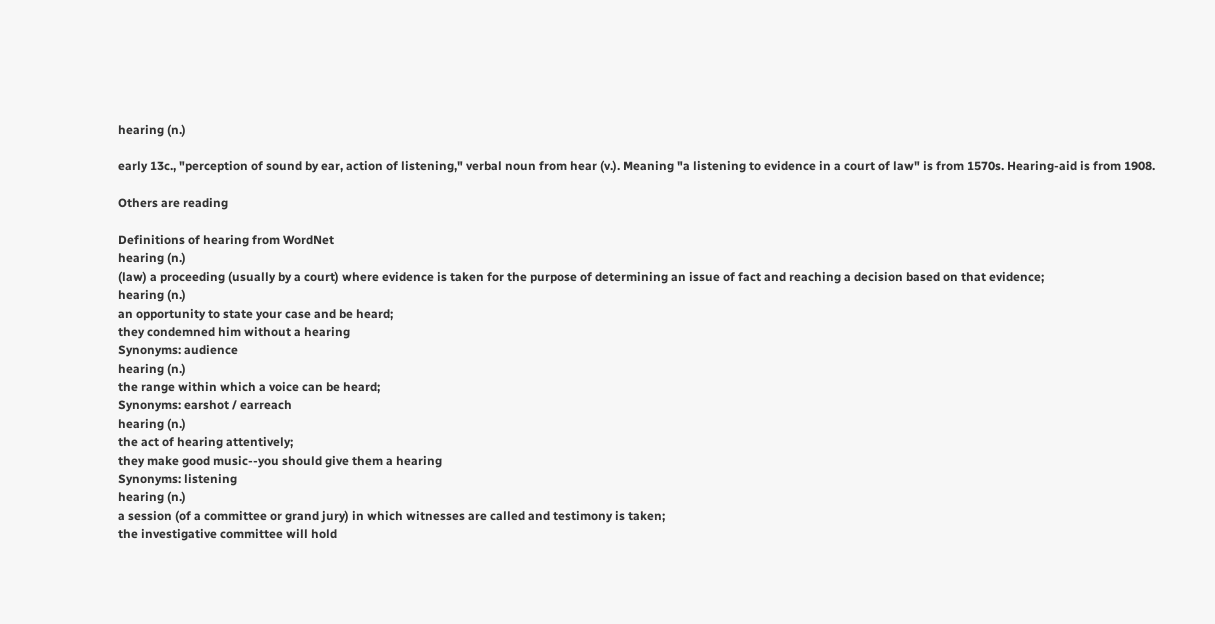hearing (n.)

early 13c., "perception of sound by ear, action of listening," verbal noun from hear (v.). Meaning "a listening to evidence in a court of law" is from 1570s. Hearing-aid is from 1908.

Others are reading

Definitions of hearing from WordNet
hearing (n.)
(law) a proceeding (usually by a court) where evidence is taken for the purpose of determining an issue of fact and reaching a decision based on that evidence;
hearing (n.)
an opportunity to state your case and be heard;
they condemned him without a hearing
Synonyms: audience
hearing (n.)
the range within which a voice can be heard;
Synonyms: earshot / earreach
hearing (n.)
the act of hearing attentively;
they make good music--you should give them a hearing
Synonyms: listening
hearing (n.)
a session (of a committee or grand jury) in which witnesses are called and testimony is taken;
the investigative committee will hold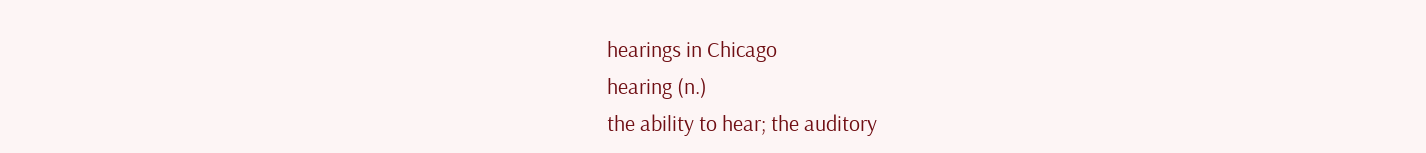hearings in Chicago
hearing (n.)
the ability to hear; the auditory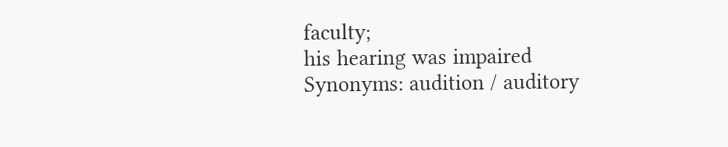faculty;
his hearing was impaired
Synonyms: audition / auditory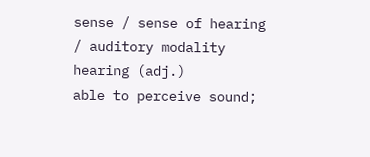sense / sense of hearing / auditory modality
hearing (adj.)
able to perceive sound;